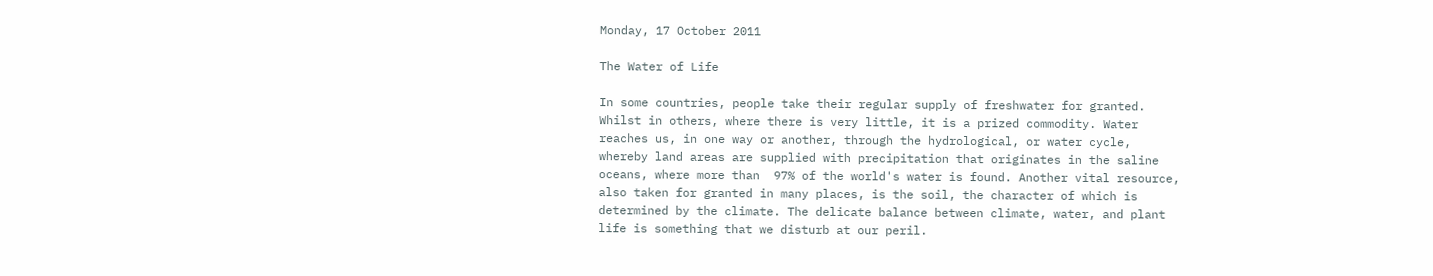Monday, 17 October 2011

The Water of Life

In some countries, people take their regular supply of freshwater for granted. Whilst in others, where there is very little, it is a prized commodity. Water reaches us, in one way or another, through the hydrological, or water cycle, whereby land areas are supplied with precipitation that originates in the saline oceans, where more than  97% of the world's water is found. Another vital resource, also taken for granted in many places, is the soil, the character of which is determined by the climate. The delicate balance between climate, water, and plant life is something that we disturb at our peril.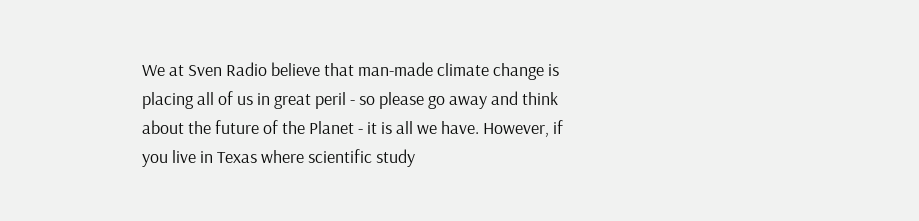We at Sven Radio believe that man-made climate change is placing all of us in great peril - so please go away and think about the future of the Planet - it is all we have. However, if you live in Texas where scientific study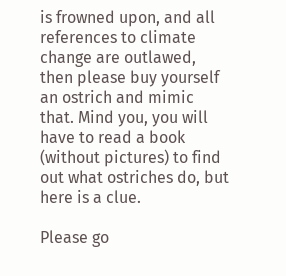is frowned upon, and all references to climate change are outlawed, then please buy yourself an ostrich and mimic that. Mind you, you will have to read a book (without pictures) to find out what ostriches do, but here is a clue.

Please go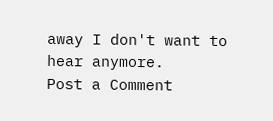away I don't want to hear anymore.
Post a Comment